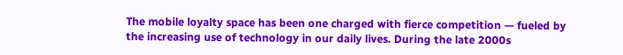The mobile loyalty space has been one charged with fierce competition — fueled by the increasing use of technology in our daily lives. During the late 2000s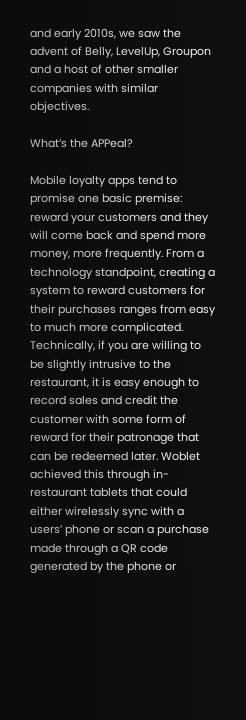and early 2010s, we saw the advent of Belly, LevelUp, Groupon and a host of other smaller companies with similar objectives.

What’s the APPeal?

Mobile loyalty apps tend to promise one basic premise: reward your customers and they will come back and spend more money, more frequently. From a technology standpoint, creating a system to reward customers for their purchases ranges from easy to much more complicated. Technically, if you are willing to be slightly intrusive to the restaurant, it is easy enough to record sales and credit the customer with some form of reward for their patronage that can be redeemed later. Woblet achieved this through in-restaurant tablets that could either wirelessly sync with a users’ phone or scan a purchase made through a QR code generated by the phone or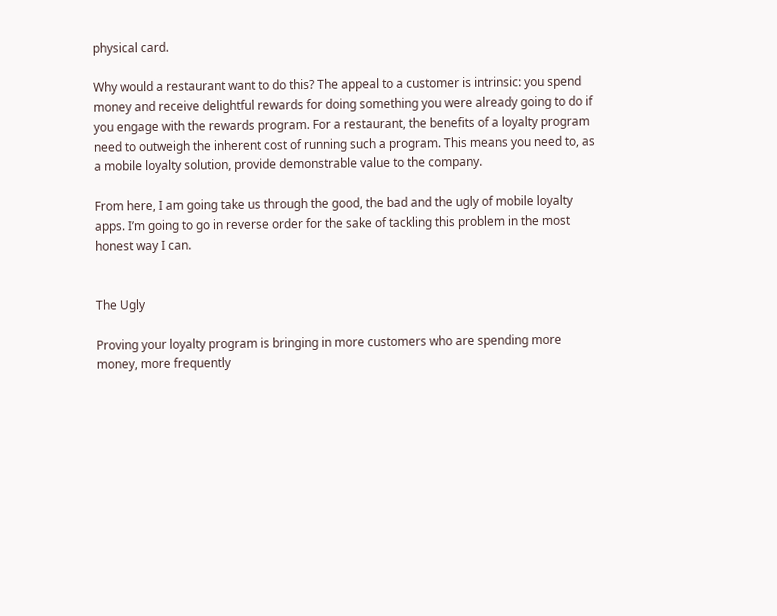physical card.

Why would a restaurant want to do this? The appeal to a customer is intrinsic: you spend money and receive delightful rewards for doing something you were already going to do if you engage with the rewards program. For a restaurant, the benefits of a loyalty program need to outweigh the inherent cost of running such a program. This means you need to, as a mobile loyalty solution, provide demonstrable value to the company.

From here, I am going take us through the good, the bad and the ugly of mobile loyalty apps. I’m going to go in reverse order for the sake of tackling this problem in the most honest way I can.


The Ugly

Proving your loyalty program is bringing in more customers who are spending more money, more frequently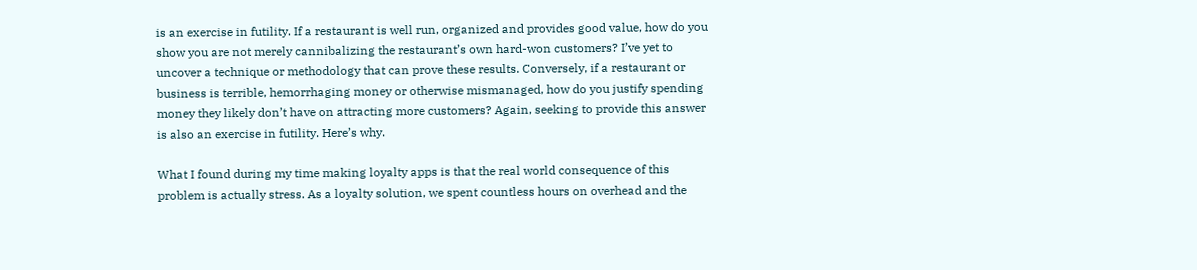is an exercise in futility. If a restaurant is well run, organized and provides good value, how do you show you are not merely cannibalizing the restaurant’s own hard-won customers? I’ve yet to uncover a technique or methodology that can prove these results. Conversely, if a restaurant or business is terrible, hemorrhaging money or otherwise mismanaged, how do you justify spending money they likely don’t have on attracting more customers? Again, seeking to provide this answer is also an exercise in futility. Here’s why.

What I found during my time making loyalty apps is that the real world consequence of this problem is actually stress. As a loyalty solution, we spent countless hours on overhead and the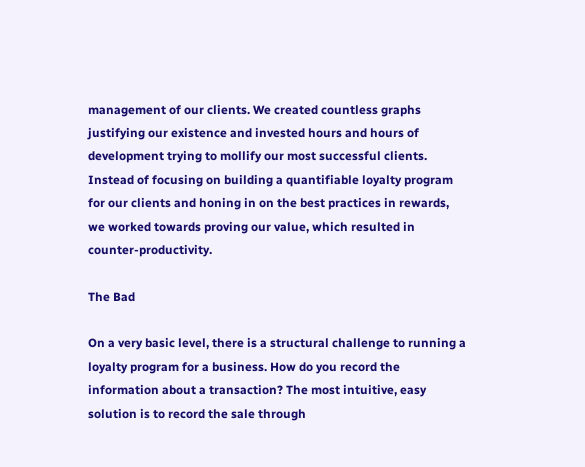management of our clients. We created countless graphs justifying our existence and invested hours and hours of development trying to mollify our most successful clients. Instead of focusing on building a quantifiable loyalty program for our clients and honing in on the best practices in rewards, we worked towards proving our value, which resulted in counter-productivity.

The Bad

On a very basic level, there is a structural challenge to running a loyalty program for a business. How do you record the information about a transaction? The most intuitive, easy solution is to record the sale through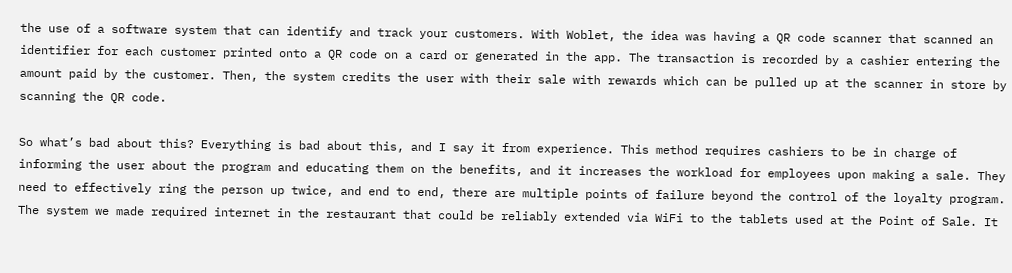the use of a software system that can identify and track your customers. With Woblet, the idea was having a QR code scanner that scanned an identifier for each customer printed onto a QR code on a card or generated in the app. The transaction is recorded by a cashier entering the amount paid by the customer. Then, the system credits the user with their sale with rewards which can be pulled up at the scanner in store by scanning the QR code.

So what’s bad about this? Everything is bad about this, and I say it from experience. This method requires cashiers to be in charge of informing the user about the program and educating them on the benefits, and it increases the workload for employees upon making a sale. They need to effectively ring the person up twice, and end to end, there are multiple points of failure beyond the control of the loyalty program. The system we made required internet in the restaurant that could be reliably extended via WiFi to the tablets used at the Point of Sale. It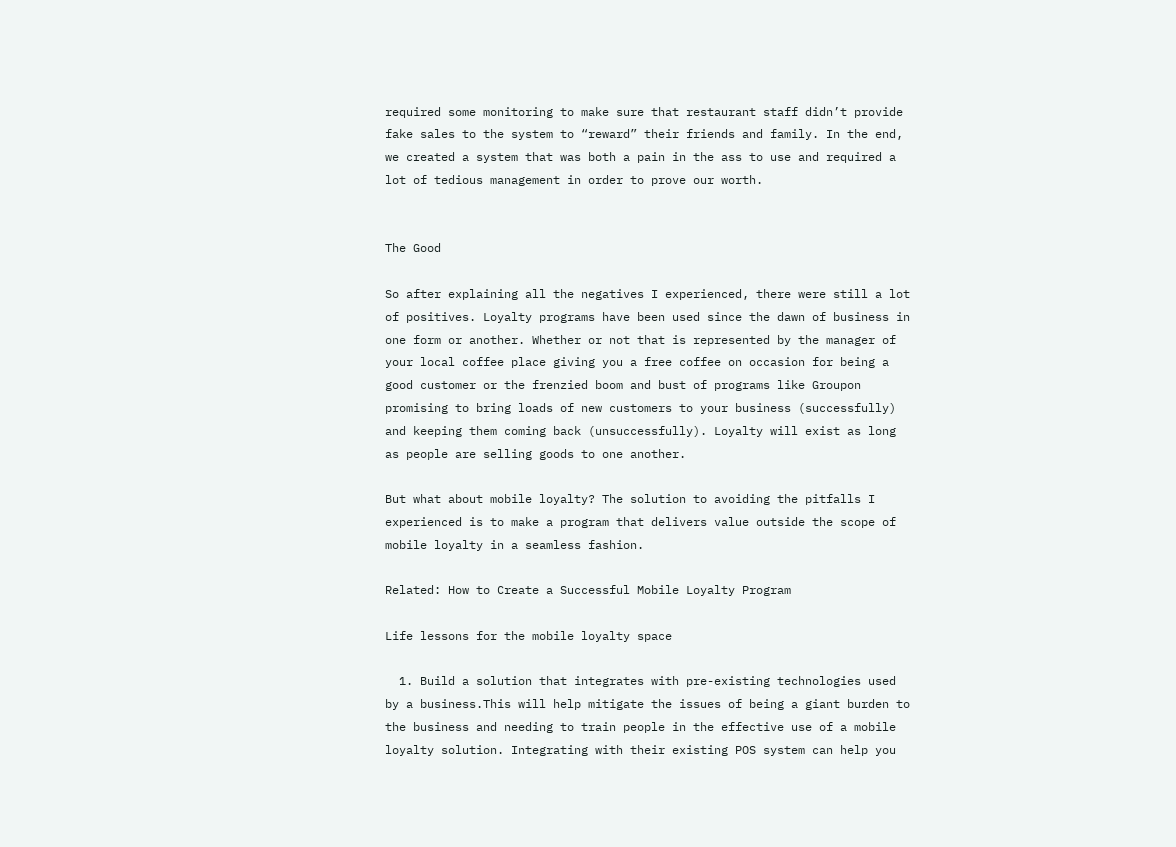required some monitoring to make sure that restaurant staff didn’t provide fake sales to the system to “reward” their friends and family. In the end, we created a system that was both a pain in the ass to use and required a lot of tedious management in order to prove our worth.


The Good

So after explaining all the negatives I experienced, there were still a lot of positives. Loyalty programs have been used since the dawn of business in one form or another. Whether or not that is represented by the manager of your local coffee place giving you a free coffee on occasion for being a good customer or the frenzied boom and bust of programs like Groupon promising to bring loads of new customers to your business (successfully) and keeping them coming back (unsuccessfully). Loyalty will exist as long as people are selling goods to one another.

But what about mobile loyalty? The solution to avoiding the pitfalls I experienced is to make a program that delivers value outside the scope of mobile loyalty in a seamless fashion.

Related: How to Create a Successful Mobile Loyalty Program

Life lessons for the mobile loyalty space

  1. Build a solution that integrates with pre-existing technologies used by a business.This will help mitigate the issues of being a giant burden to the business and needing to train people in the effective use of a mobile loyalty solution. Integrating with their existing POS system can help you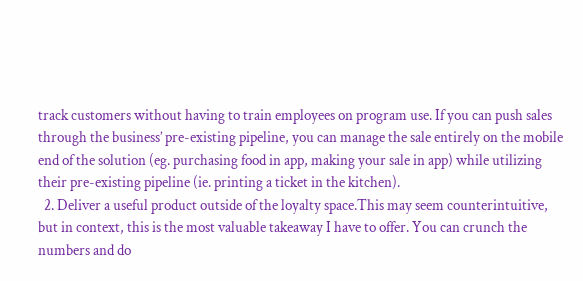track customers without having to train employees on program use. If you can push sales through the business’ pre-existing pipeline, you can manage the sale entirely on the mobile end of the solution (eg. purchasing food in app, making your sale in app) while utilizing their pre-existing pipeline (ie. printing a ticket in the kitchen).
  2. Deliver a useful product outside of the loyalty space.This may seem counterintuitive, but in context, this is the most valuable takeaway I have to offer. You can crunch the numbers and do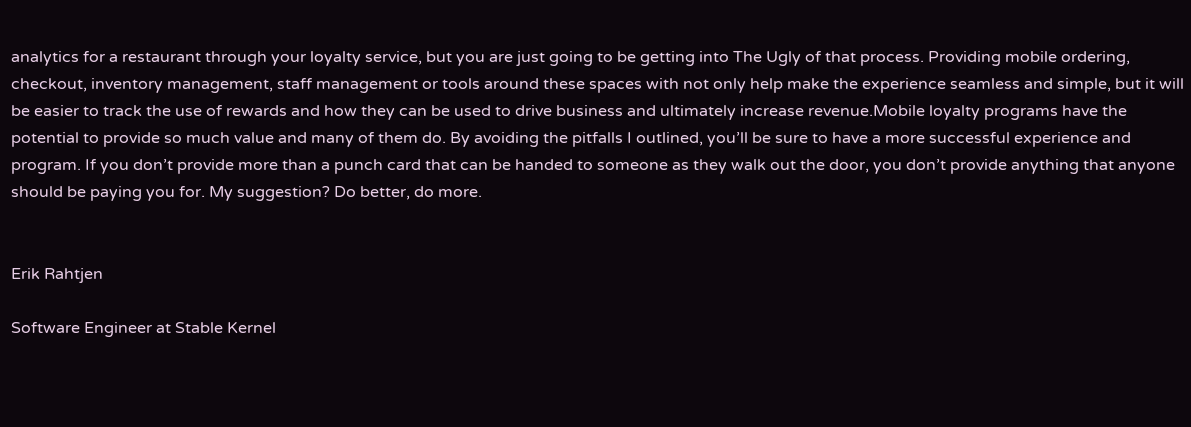analytics for a restaurant through your loyalty service, but you are just going to be getting into The Ugly of that process. Providing mobile ordering, checkout, inventory management, staff management or tools around these spaces with not only help make the experience seamless and simple, but it will be easier to track the use of rewards and how they can be used to drive business and ultimately increase revenue.Mobile loyalty programs have the potential to provide so much value and many of them do. By avoiding the pitfalls I outlined, you’ll be sure to have a more successful experience and program. If you don’t provide more than a punch card that can be handed to someone as they walk out the door, you don’t provide anything that anyone should be paying you for. My suggestion? Do better, do more.


Erik Rahtjen

Software Engineer at Stable Kernel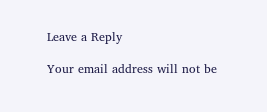Leave a Reply

Your email address will not be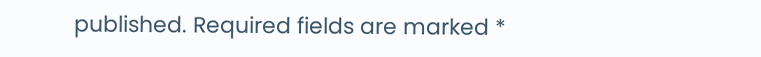published. Required fields are marked *